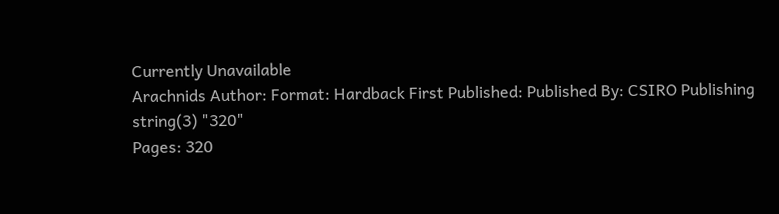Currently Unavailable
Arachnids Author: Format: Hardback First Published: Published By: CSIRO Publishing
string(3) "320"
Pages: 320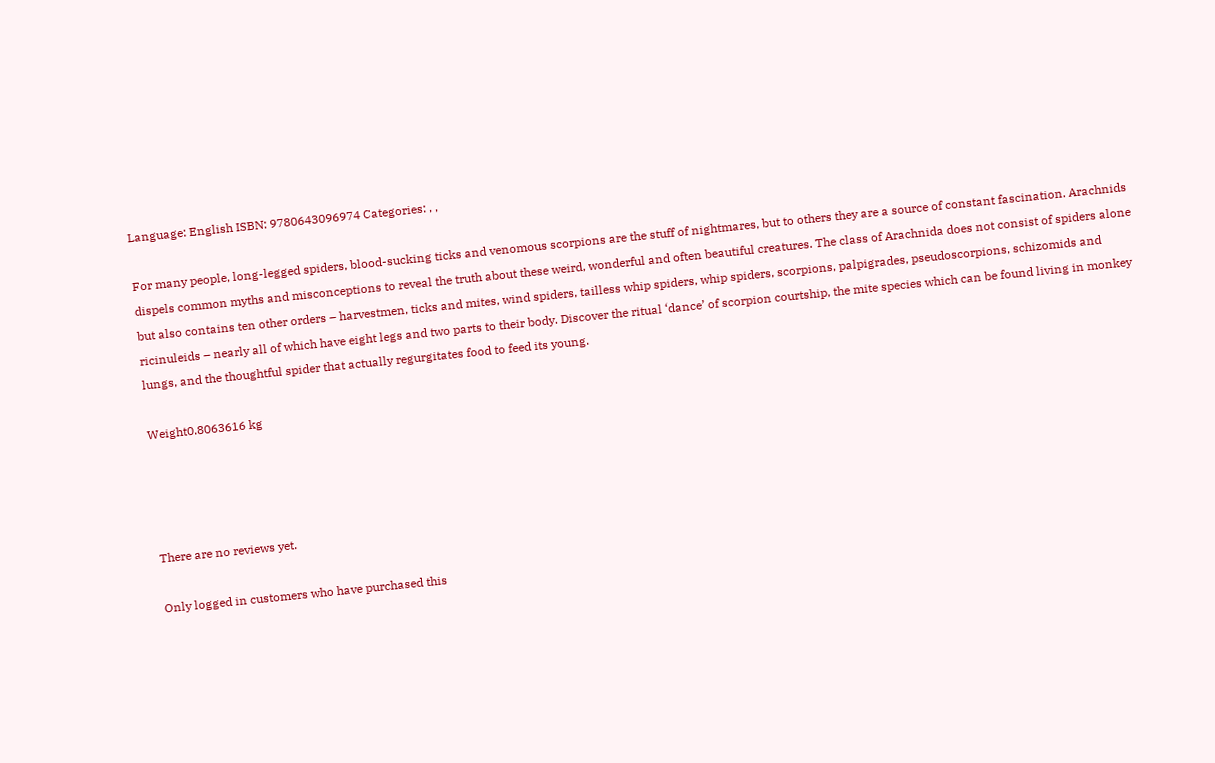Language: English ISBN: 9780643096974 Categories: , ,

For many people, long-legged spiders, blood-sucking ticks and venomous scorpions are the stuff of nightmares, but to others they are a source of constant fascination. Arachnids dispels common myths and misconceptions to reveal the truth about these weird, wonderful and often beautiful creatures. The class of Arachnida does not consist of spiders alone but also contains ten other orders – harvestmen, ticks and mites, wind spiders, tailless whip spiders, whip spiders, scorpions, palpigrades, pseudoscorpions, schizomids and ricinuleids – nearly all of which have eight legs and two parts to their body. Discover the ritual ‘dance’ of scorpion courtship, the mite species which can be found living in monkey lungs, and the thoughtful spider that actually regurgitates food to feed its young.

Weight0.8063616 kg




There are no reviews yet.

Only logged in customers who have purchased this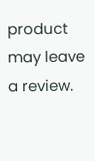product may leave a review.